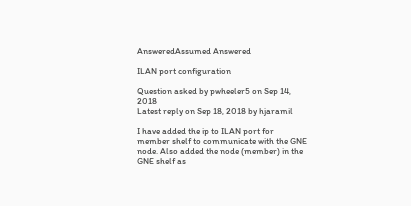AnsweredAssumed Answered

ILAN port configuration

Question asked by pwheeler5 on Sep 14, 2018
Latest reply on Sep 18, 2018 by hjaramil

I have added the ip to ILAN port for member shelf to communicate with the GNE node. Also added the node (member) in the GNE shelf as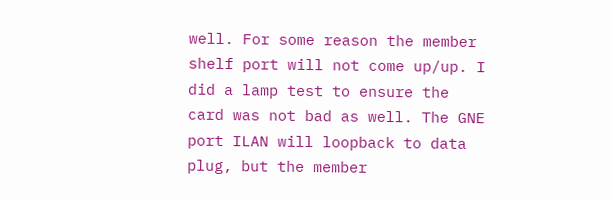well. For some reason the member shelf port will not come up/up. I did a lamp test to ensure the card was not bad as well. The GNE port ILAN will loopback to data plug, but the member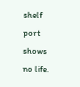shelf port shows no life.